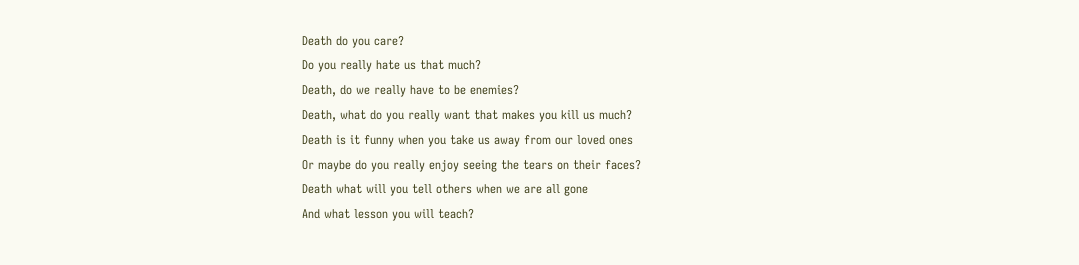Death do you care?
Do you really hate us that much?
Death, do we really have to be enemies?
Death, what do you really want that makes you kill us much?
Death is it funny when you take us away from our loved ones
Or maybe do you really enjoy seeing the tears on their faces?
Death what will you tell others when we are all gone
And what lesson you will teach?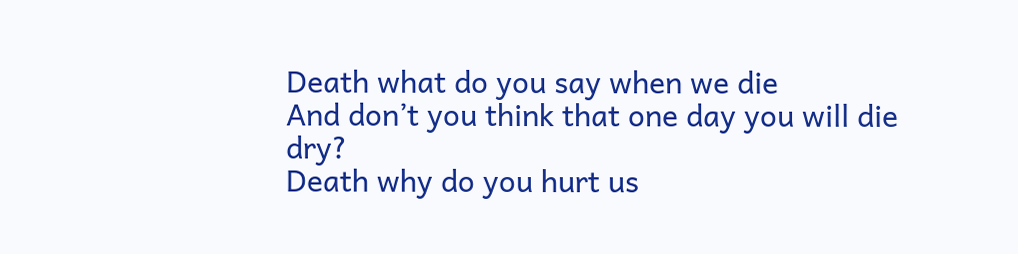Death what do you say when we die
And don’t you think that one day you will die dry?
Death why do you hurt us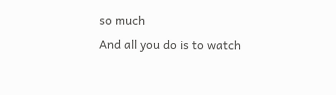so much
And all you do is to watch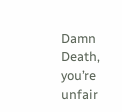Damn Death, you’re unfair